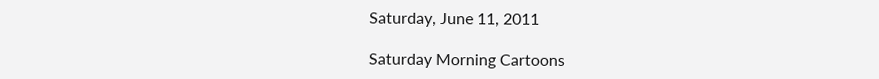Saturday, June 11, 2011

Saturday Morning Cartoons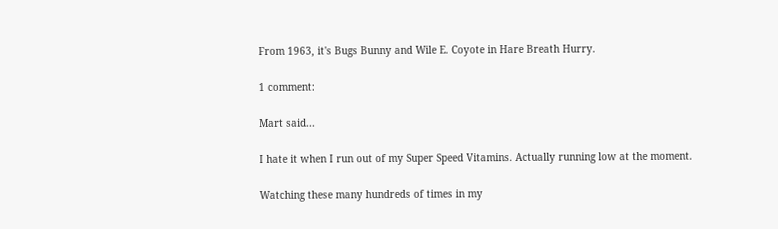From 1963, it's Bugs Bunny and Wile E. Coyote in Hare Breath Hurry.

1 comment:

Mart said...

I hate it when I run out of my Super Speed Vitamins. Actually running low at the moment.

Watching these many hundreds of times in my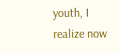youth, I realize now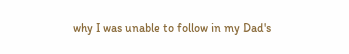why I was unable to follow in my Dad's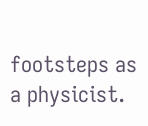footsteps as a physicist.